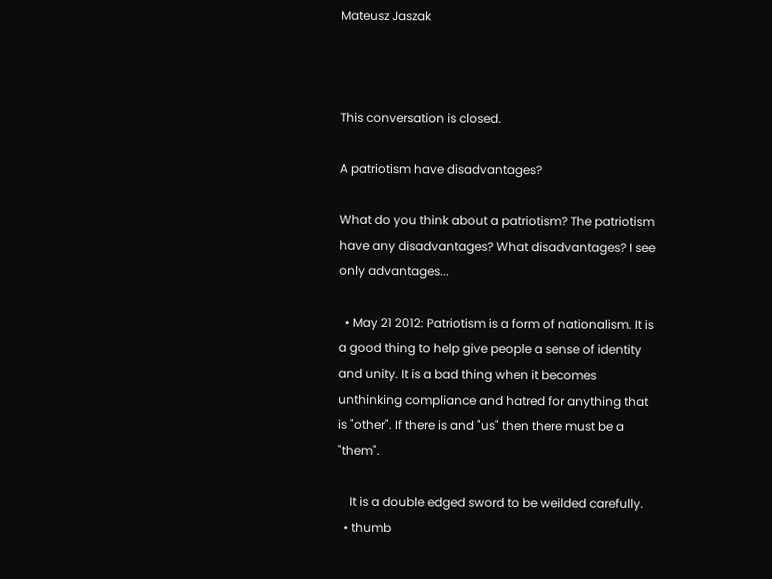Mateusz Jaszak



This conversation is closed.

A patriotism have disadvantages?

What do you think about a patriotism? The patriotism have any disadvantages? What disadvantages? I see only advantages...

  • May 21 2012: Patriotism is a form of nationalism. It is a good thing to help give people a sense of identity and unity. It is a bad thing when it becomes unthinking compliance and hatred for anything that is "other". If there is and "us" then there must be a "them".

    It is a double edged sword to be weilded carefully.
  • thumb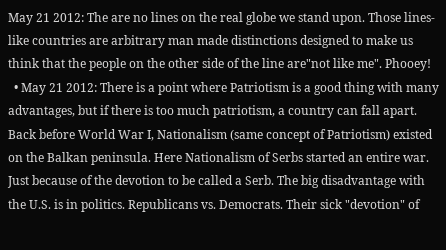May 21 2012: The are no lines on the real globe we stand upon. Those lines- like countries are arbitrary man made distinctions designed to make us think that the people on the other side of the line are"not like me". Phooey!
  • May 21 2012: There is a point where Patriotism is a good thing with many advantages, but if there is too much patriotism, a country can fall apart. Back before World War I, Nationalism (same concept of Patriotism) existed on the Balkan peninsula. Here Nationalism of Serbs started an entire war. Just because of the devotion to be called a Serb. The big disadvantage with the U.S. is in politics. Republicans vs. Democrats. Their sick "devotion" of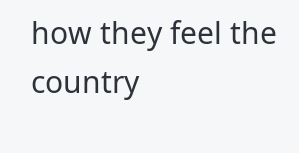how they feel the country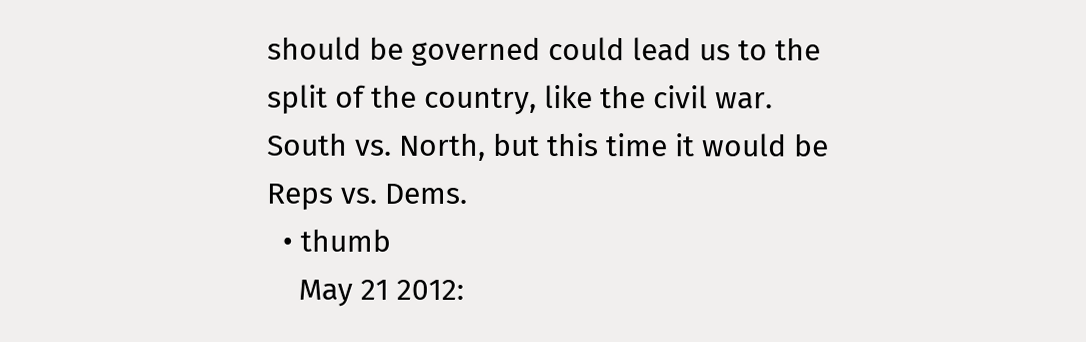should be governed could lead us to the split of the country, like the civil war. South vs. North, but this time it would be Reps vs. Dems.
  • thumb
    May 21 2012: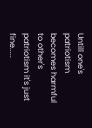Untill one's patriotism becomes harmful to other's patriotism it's just fine.....